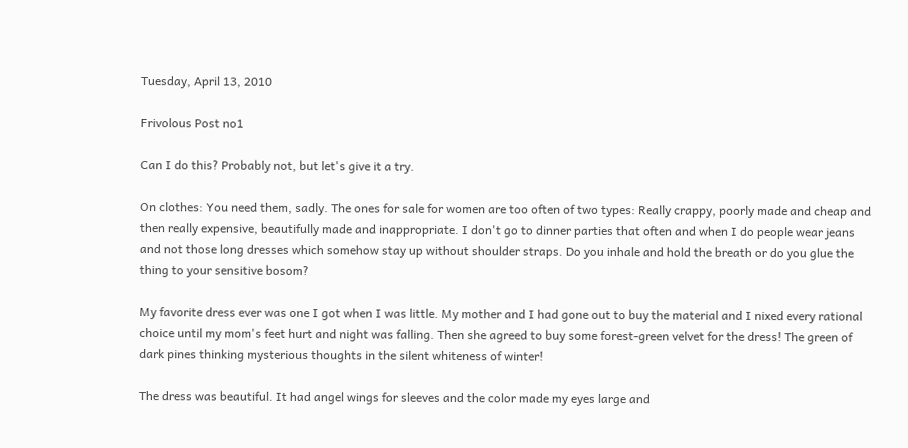Tuesday, April 13, 2010

Frivolous Post no1

Can I do this? Probably not, but let's give it a try.

On clothes: You need them, sadly. The ones for sale for women are too often of two types: Really crappy, poorly made and cheap and then really expensive, beautifully made and inappropriate. I don't go to dinner parties that often and when I do people wear jeans and not those long dresses which somehow stay up without shoulder straps. Do you inhale and hold the breath or do you glue the thing to your sensitive bosom?

My favorite dress ever was one I got when I was little. My mother and I had gone out to buy the material and I nixed every rational choice until my mom's feet hurt and night was falling. Then she agreed to buy some forest-green velvet for the dress! The green of dark pines thinking mysterious thoughts in the silent whiteness of winter!

The dress was beautiful. It had angel wings for sleeves and the color made my eyes large and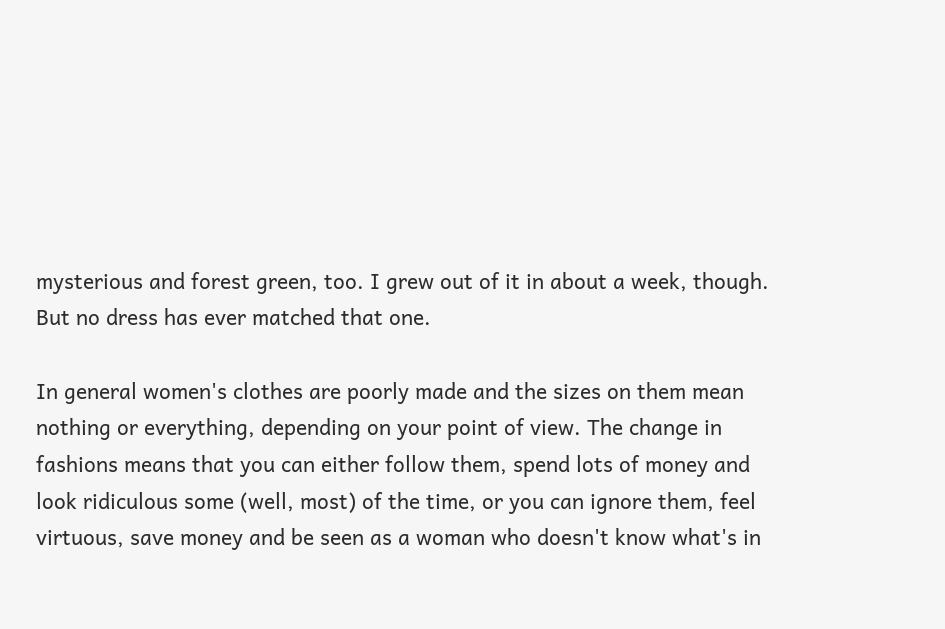mysterious and forest green, too. I grew out of it in about a week, though. But no dress has ever matched that one.

In general women's clothes are poorly made and the sizes on them mean nothing or everything, depending on your point of view. The change in fashions means that you can either follow them, spend lots of money and look ridiculous some (well, most) of the time, or you can ignore them, feel virtuous, save money and be seen as a woman who doesn't know what's in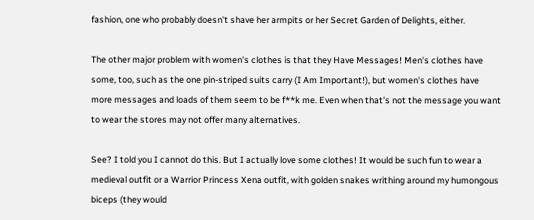fashion, one who probably doesn't shave her armpits or her Secret Garden of Delights, either.

The other major problem with women's clothes is that they Have Messages! Men's clothes have some, too, such as the one pin-striped suits carry (I Am Important!), but women's clothes have more messages and loads of them seem to be f**k me. Even when that's not the message you want to wear the stores may not offer many alternatives.

See? I told you I cannot do this. But I actually love some clothes! It would be such fun to wear a medieval outfit or a Warrior Princess Xena outfit, with golden snakes writhing around my humongous biceps (they would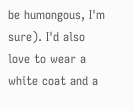be humongous, I'm sure). I'd also love to wear a white coat and a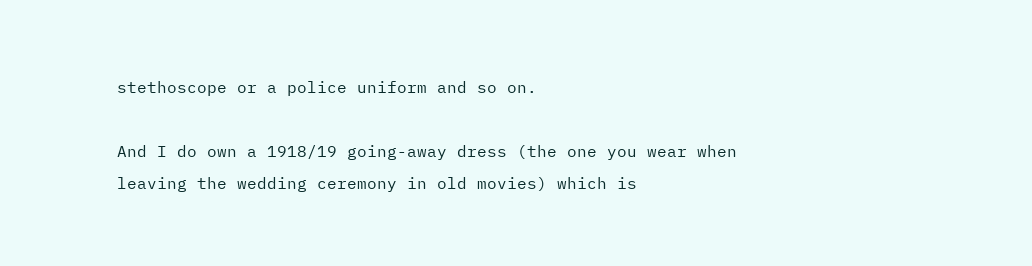stethoscope or a police uniform and so on.

And I do own a 1918/19 going-away dress (the one you wear when leaving the wedding ceremony in old movies) which is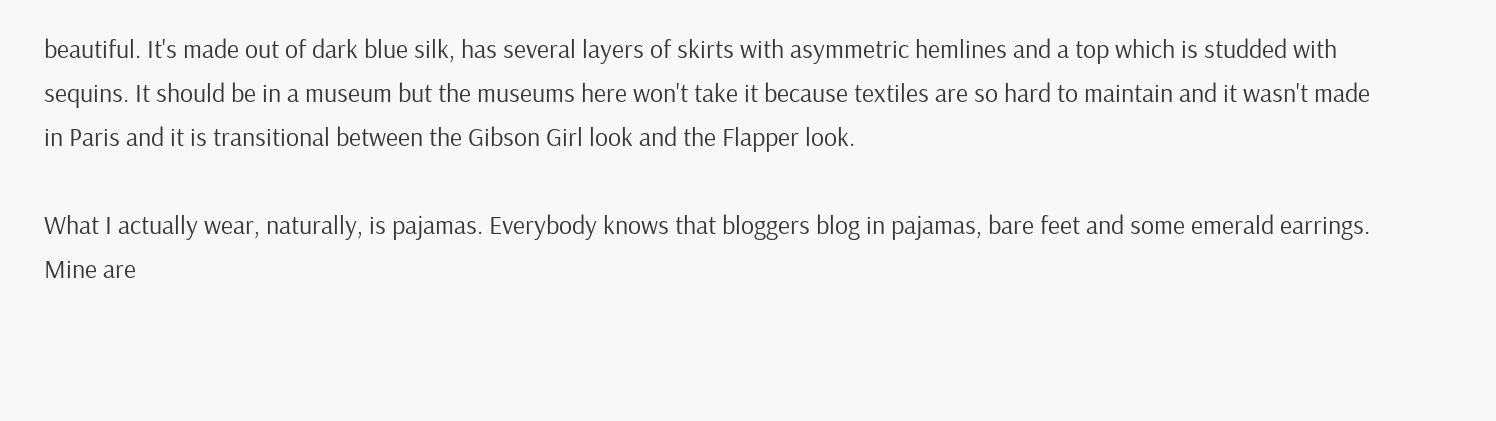beautiful. It's made out of dark blue silk, has several layers of skirts with asymmetric hemlines and a top which is studded with sequins. It should be in a museum but the museums here won't take it because textiles are so hard to maintain and it wasn't made in Paris and it is transitional between the Gibson Girl look and the Flapper look.

What I actually wear, naturally, is pajamas. Everybody knows that bloggers blog in pajamas, bare feet and some emerald earrings. Mine are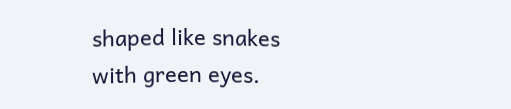shaped like snakes with green eyes.